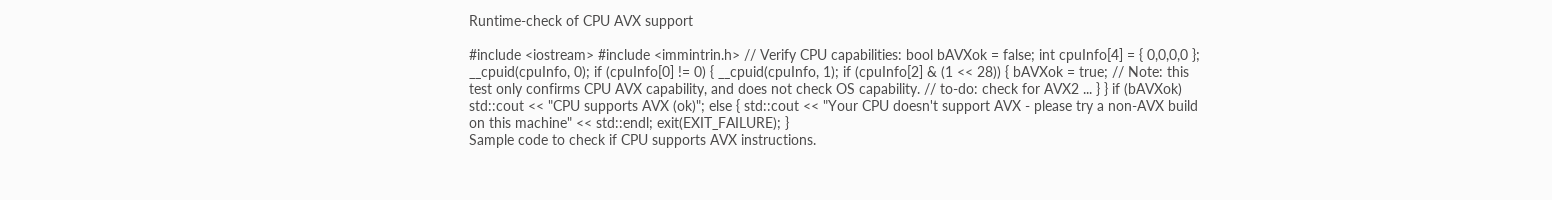Runtime-check of CPU AVX support

#include <iostream> #include <immintrin.h> // Verify CPU capabilities: bool bAVXok = false; int cpuInfo[4] = { 0,0,0,0 }; __cpuid(cpuInfo, 0); if (cpuInfo[0] != 0) { __cpuid(cpuInfo, 1); if (cpuInfo[2] & (1 << 28)) { bAVXok = true; // Note: this test only confirms CPU AVX capability, and does not check OS capability. // to-do: check for AVX2 ... } } if (bAVXok) std::cout << "CPU supports AVX (ok)"; else { std::cout << "Your CPU doesn't support AVX - please try a non-AVX build on this machine" << std::endl; exit(EXIT_FAILURE); }
Sample code to check if CPU supports AVX instructions.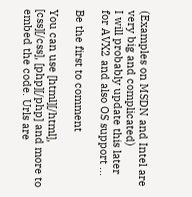(Examples on MSDN and Intel are very big and complicated)
I will probably update this later for AVX2 and also OS support ...

Be the first to comment

You can use [html][/html], [css][/css], [php][/php] and more to embed the code. Urls are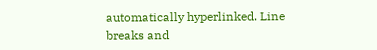automatically hyperlinked. Line breaks and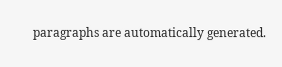paragraphs are automatically generated.